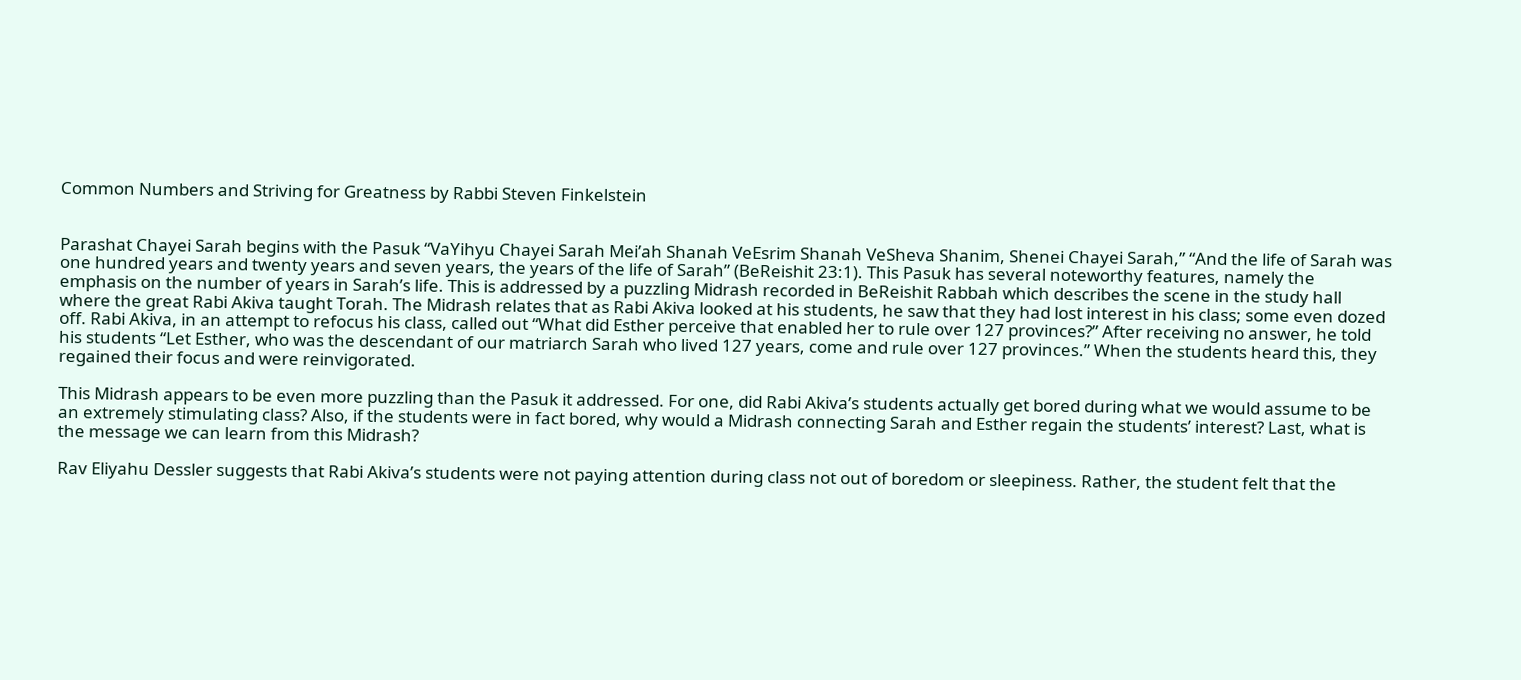Common Numbers and Striving for Greatness by Rabbi Steven Finkelstein


Parashat Chayei Sarah begins with the Pasuk “VaYihyu Chayei Sarah Mei’ah Shanah VeEsrim Shanah VeSheva Shanim, Shenei Chayei Sarah,” “And the life of Sarah was one hundred years and twenty years and seven years, the years of the life of Sarah” (BeReishit 23:1). This Pasuk has several noteworthy features, namely the emphasis on the number of years in Sarah’s life. This is addressed by a puzzling Midrash recorded in BeReishit Rabbah which describes the scene in the study hall where the great Rabi Akiva taught Torah. The Midrash relates that as Rabi Akiva looked at his students, he saw that they had lost interest in his class; some even dozed off. Rabi Akiva, in an attempt to refocus his class, called out “What did Esther perceive that enabled her to rule over 127 provinces?” After receiving no answer, he told his students “Let Esther, who was the descendant of our matriarch Sarah who lived 127 years, come and rule over 127 provinces.” When the students heard this, they regained their focus and were reinvigorated.

This Midrash appears to be even more puzzling than the Pasuk it addressed. For one, did Rabi Akiva’s students actually get bored during what we would assume to be an extremely stimulating class? Also, if the students were in fact bored, why would a Midrash connecting Sarah and Esther regain the students’ interest? Last, what is the message we can learn from this Midrash?

Rav Eliyahu Dessler suggests that Rabi Akiva’s students were not paying attention during class not out of boredom or sleepiness. Rather, the student felt that the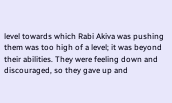level towards which Rabi Akiva was pushing them was too high of a level; it was beyond their abilities. They were feeling down and discouraged, so they gave up and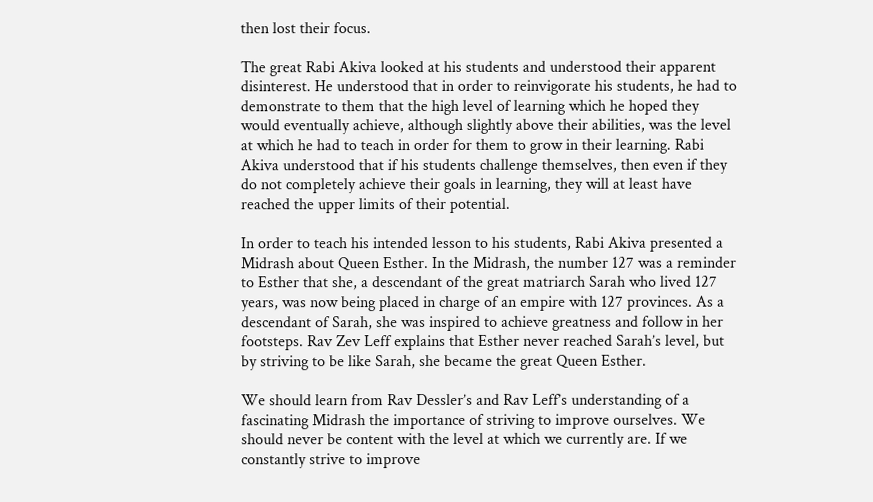then lost their focus.

The great Rabi Akiva looked at his students and understood their apparent disinterest. He understood that in order to reinvigorate his students, he had to demonstrate to them that the high level of learning which he hoped they would eventually achieve, although slightly above their abilities, was the level at which he had to teach in order for them to grow in their learning. Rabi Akiva understood that if his students challenge themselves, then even if they do not completely achieve their goals in learning, they will at least have reached the upper limits of their potential.

In order to teach his intended lesson to his students, Rabi Akiva presented a Midrash about Queen Esther. In the Midrash, the number 127 was a reminder to Esther that she, a descendant of the great matriarch Sarah who lived 127 years, was now being placed in charge of an empire with 127 provinces. As a descendant of Sarah, she was inspired to achieve greatness and follow in her footsteps. Rav Zev Leff explains that Esther never reached Sarah’s level, but by striving to be like Sarah, she became the great Queen Esther.

We should learn from Rav Dessler’s and Rav Leff’s understanding of a fascinating Midrash the importance of striving to improve ourselves. We should never be content with the level at which we currently are. If we constantly strive to improve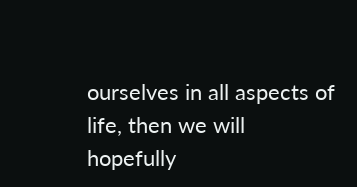ourselves in all aspects of life, then we will hopefully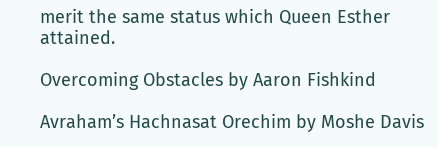merit the same status which Queen Esther attained.

Overcoming Obstacles by Aaron Fishkind

Avraham’s Hachnasat Orechim by Moshe Davis